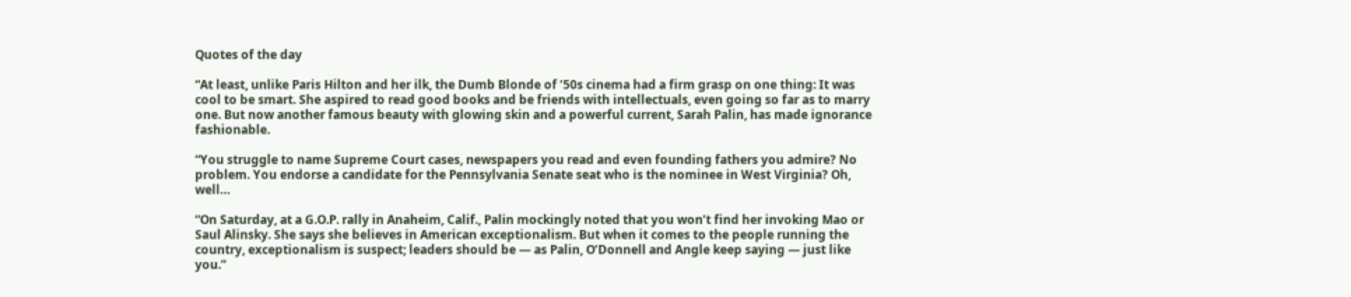Quotes of the day

“At least, unlike Paris Hilton and her ilk, the Dumb Blonde of ’50s cinema had a firm grasp on one thing: It was cool to be smart. She aspired to read good books and be friends with intellectuals, even going so far as to marry one. But now another famous beauty with glowing skin and a powerful current, Sarah Palin, has made ignorance fashionable.

“You struggle to name Supreme Court cases, newspapers you read and even founding fathers you admire? No problem. You endorse a candidate for the Pennsylvania Senate seat who is the nominee in West Virginia? Oh, well…

“On Saturday, at a G.O.P. rally in Anaheim, Calif., Palin mockingly noted that you won’t find her invoking Mao or Saul Alinsky. She says she believes in American exceptionalism. But when it comes to the people running the country, exceptionalism is suspect; leaders should be — as Palin, O’Donnell and Angle keep saying — just like you.”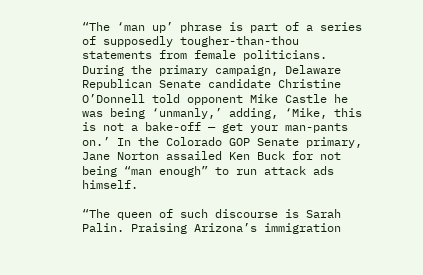“The ‘man up’ phrase is part of a series of supposedly tougher-than-thou statements from female politicians. During the primary campaign, Delaware Republican Senate candidate Christine O’Donnell told opponent Mike Castle he was being ‘unmanly,’ adding, ‘Mike, this is not a bake-off — get your man-pants on.’ In the Colorado GOP Senate primary, Jane Norton assailed Ken Buck for not being “man enough” to run attack ads himself.

“The queen of such discourse is Sarah Palin. Praising Arizona’s immigration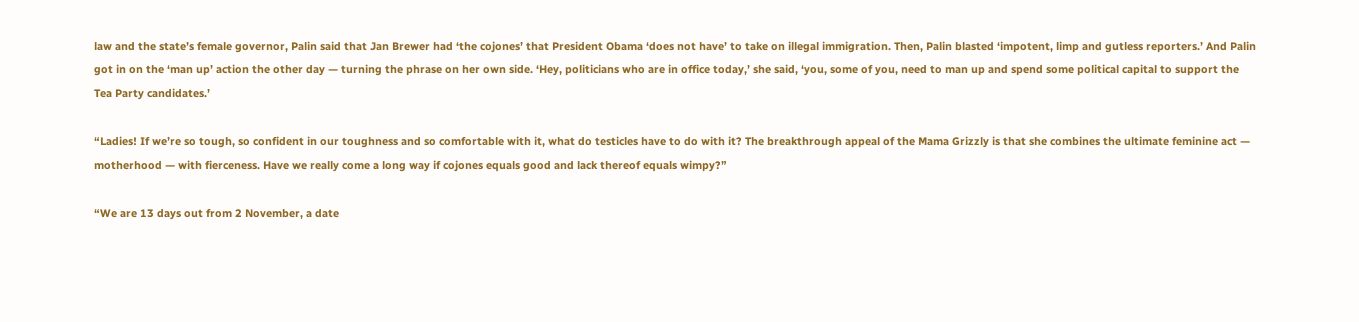law and the state’s female governor, Palin said that Jan Brewer had ‘the cojones’ that President Obama ‘does not have’ to take on illegal immigration. Then, Palin blasted ‘impotent, limp and gutless reporters.’ And Palin got in on the ‘man up’ action the other day — turning the phrase on her own side. ‘Hey, politicians who are in office today,’ she said, ‘you, some of you, need to man up and spend some political capital to support the Tea Party candidates.’

“Ladies! If we’re so tough, so confident in our toughness and so comfortable with it, what do testicles have to do with it? The breakthrough appeal of the Mama Grizzly is that she combines the ultimate feminine act — motherhood — with fierceness. Have we really come a long way if cojones equals good and lack thereof equals wimpy?”

“We are 13 days out from 2 November, a date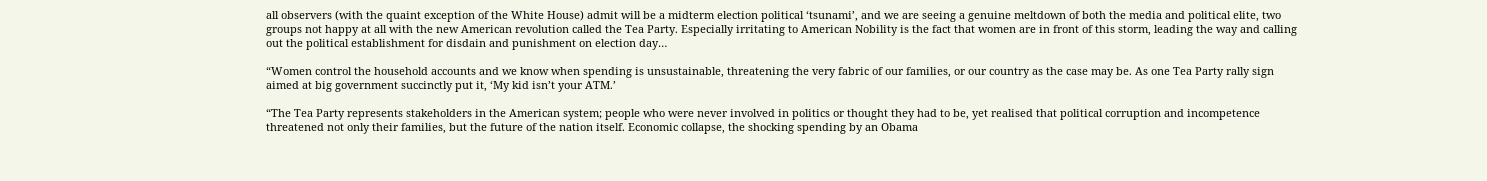all observers (with the quaint exception of the White House) admit will be a midterm election political ‘tsunami’, and we are seeing a genuine meltdown of both the media and political elite, two groups not happy at all with the new American revolution called the Tea Party. Especially irritating to American Nobility is the fact that women are in front of this storm, leading the way and calling out the political establishment for disdain and punishment on election day…

“Women control the household accounts and we know when spending is unsustainable, threatening the very fabric of our families, or our country as the case may be. As one Tea Party rally sign aimed at big government succinctly put it, ‘My kid isn’t your ATM.’

“The Tea Party represents stakeholders in the American system; people who were never involved in politics or thought they had to be, yet realised that political corruption and incompetence threatened not only their families, but the future of the nation itself. Economic collapse, the shocking spending by an Obama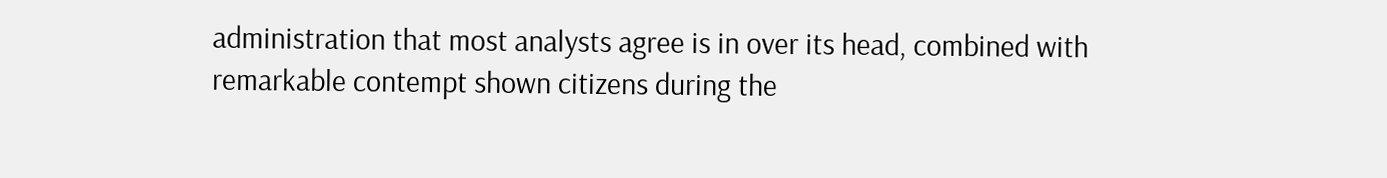administration that most analysts agree is in over its head, combined with remarkable contempt shown citizens during the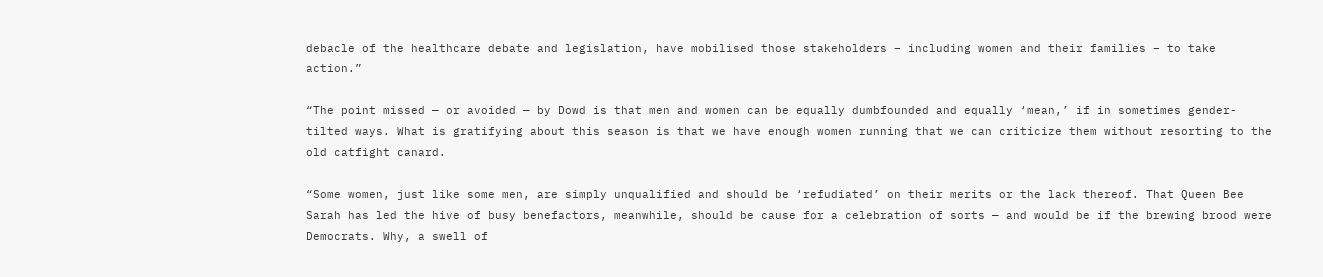debacle of the healthcare debate and legislation, have mobilised those stakeholders – including women and their families – to take action.”

“The point missed — or avoided — by Dowd is that men and women can be equally dumbfounded and equally ‘mean,’ if in sometimes gender-tilted ways. What is gratifying about this season is that we have enough women running that we can criticize them without resorting to the old catfight canard.

“Some women, just like some men, are simply unqualified and should be ‘refudiated’ on their merits or the lack thereof. That Queen Bee Sarah has led the hive of busy benefactors, meanwhile, should be cause for a celebration of sorts — and would be if the brewing brood were Democrats. Why, a swell of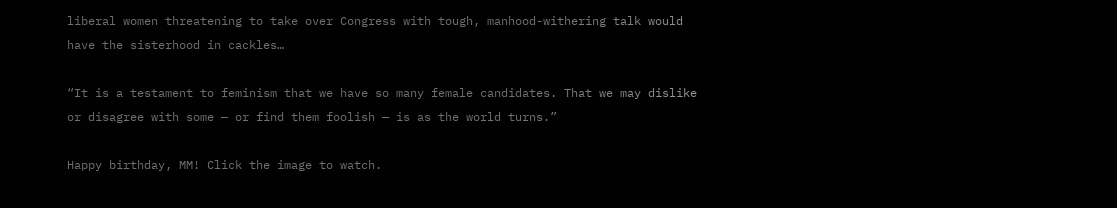liberal women threatening to take over Congress with tough, manhood-withering talk would have the sisterhood in cackles…

“It is a testament to feminism that we have so many female candidates. That we may dislike or disagree with some — or find them foolish — is as the world turns.”

Happy birthday, MM! Click the image to watch.